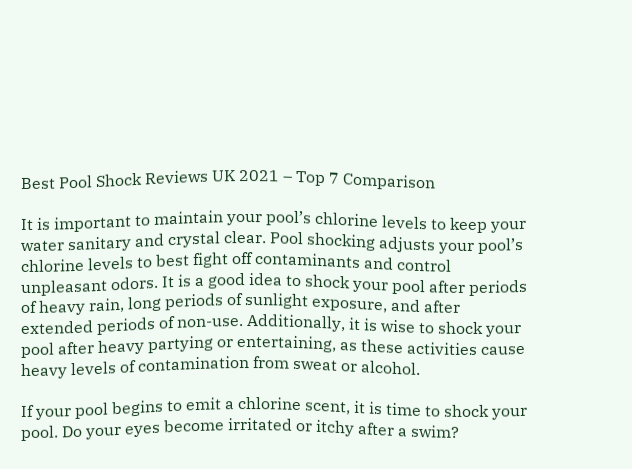Best Pool Shock Reviews UK 2021 – Top 7 Comparison

It is important to maintain your pool’s chlorine levels to keep your water sanitary and crystal clear. Pool shocking adjusts your pool’s chlorine levels to best fight off contaminants and control unpleasant odors. It is a good idea to shock your pool after periods of heavy rain, long periods of sunlight exposure, and after extended periods of non-use. Additionally, it is wise to shock your pool after heavy partying or entertaining, as these activities cause heavy levels of contamination from sweat or alcohol.

If your pool begins to emit a chlorine scent, it is time to shock your pool. Do your eyes become irritated or itchy after a swim?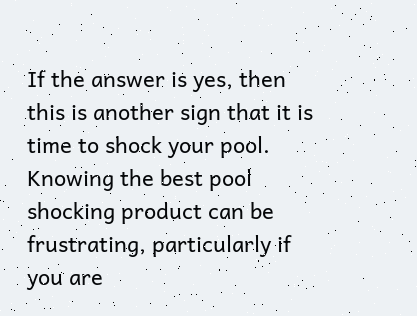If the answer is yes, then this is another sign that it is time to shock your pool. Knowing the best pool shocking product can be frustrating, particularly if you are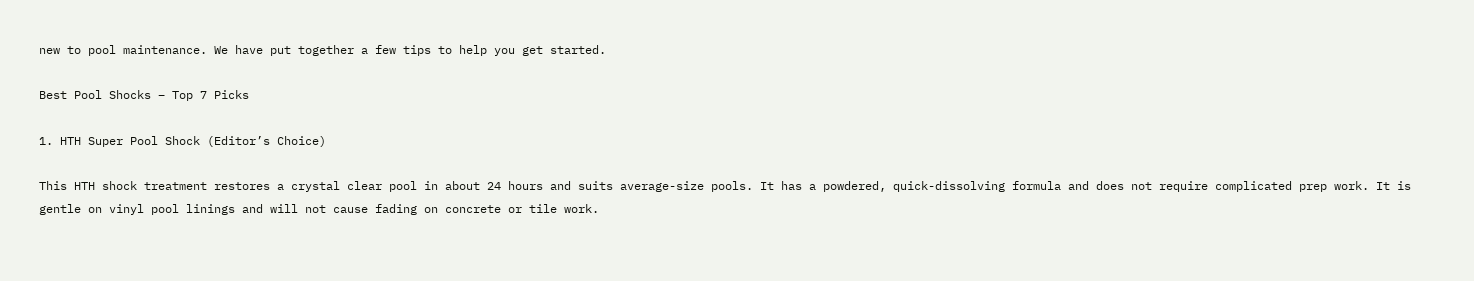new to pool maintenance. We have put together a few tips to help you get started.

Best Pool Shocks – Top 7 Picks

1. HTH Super Pool Shock (Editor’s Choice)

This HTH shock treatment restores a crystal clear pool in about 24 hours and suits average-size pools. It has a powdered, quick-dissolving formula and does not require complicated prep work. It is gentle on vinyl pool linings and will not cause fading on concrete or tile work.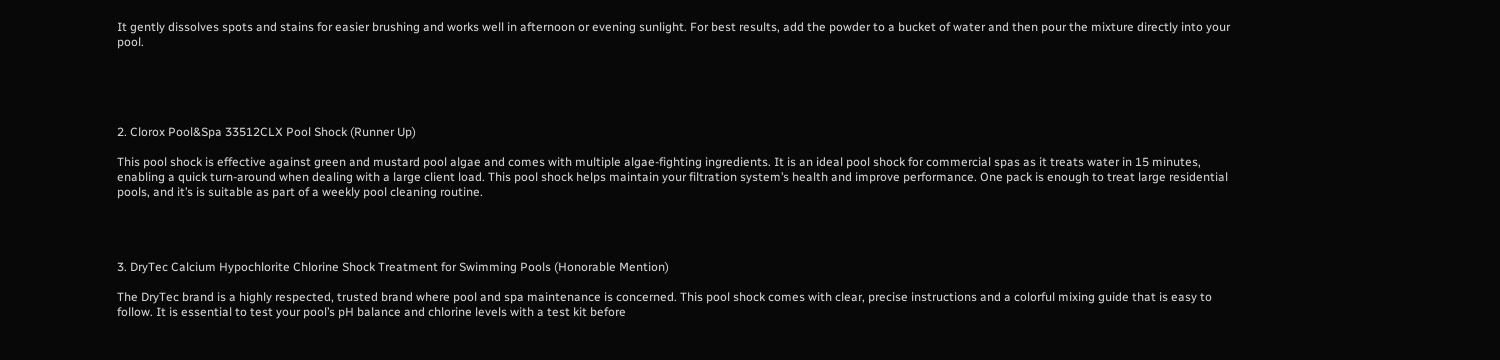It gently dissolves spots and stains for easier brushing and works well in afternoon or evening sunlight. For best results, add the powder to a bucket of water and then pour the mixture directly into your pool.





2. Clorox Pool&Spa 33512CLX Pool Shock (Runner Up)

This pool shock is effective against green and mustard pool algae and comes with multiple algae-fighting ingredients. It is an ideal pool shock for commercial spas as it treats water in 15 minutes, enabling a quick turn-around when dealing with a large client load. This pool shock helps maintain your filtration system’s health and improve performance. One pack is enough to treat large residential pools, and it’s is suitable as part of a weekly pool cleaning routine.




3. DryTec Calcium Hypochlorite Chlorine Shock Treatment for Swimming Pools (Honorable Mention)

The DryTec brand is a highly respected, trusted brand where pool and spa maintenance is concerned. This pool shock comes with clear, precise instructions and a colorful mixing guide that is easy to follow. It is essential to test your pool’s pH balance and chlorine levels with a test kit before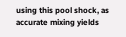using this pool shock, as accurate mixing yields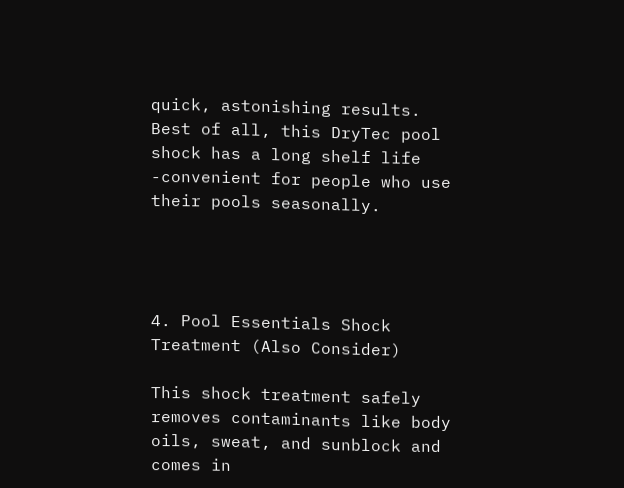quick, astonishing results. Best of all, this DryTec pool shock has a long shelf life -convenient for people who use their pools seasonally.




4. Pool Essentials Shock Treatment (Also Consider)

This shock treatment safely removes contaminants like body oils, sweat, and sunblock and comes in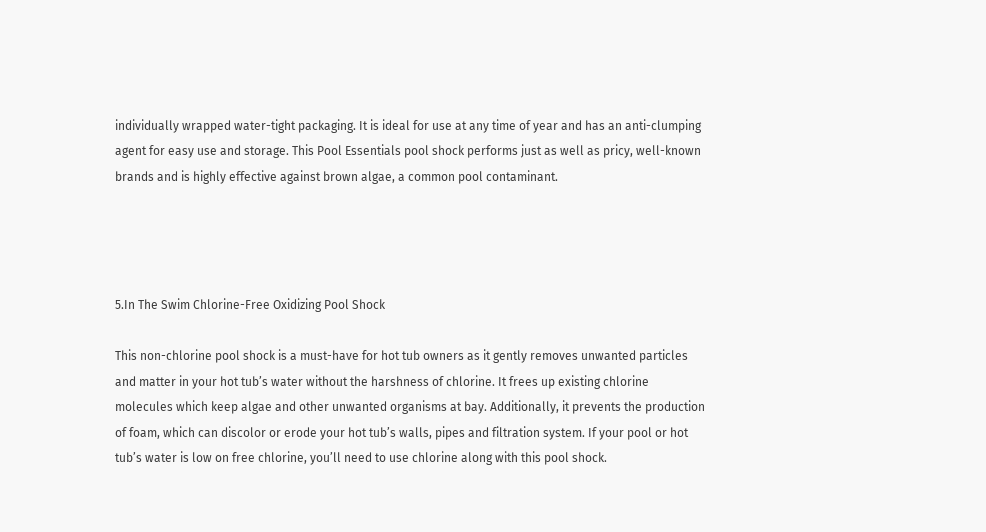individually wrapped water-tight packaging. It is ideal for use at any time of year and has an anti-clumping agent for easy use and storage. This Pool Essentials pool shock performs just as well as pricy, well-known brands and is highly effective against brown algae, a common pool contaminant.




5.In The Swim Chlorine-Free Oxidizing Pool Shock

This non-chlorine pool shock is a must-have for hot tub owners as it gently removes unwanted particles and matter in your hot tub’s water without the harshness of chlorine. It frees up existing chlorine molecules which keep algae and other unwanted organisms at bay. Additionally, it prevents the production of foam, which can discolor or erode your hot tub’s walls, pipes and filtration system. If your pool or hot tub’s water is low on free chlorine, you’ll need to use chlorine along with this pool shock.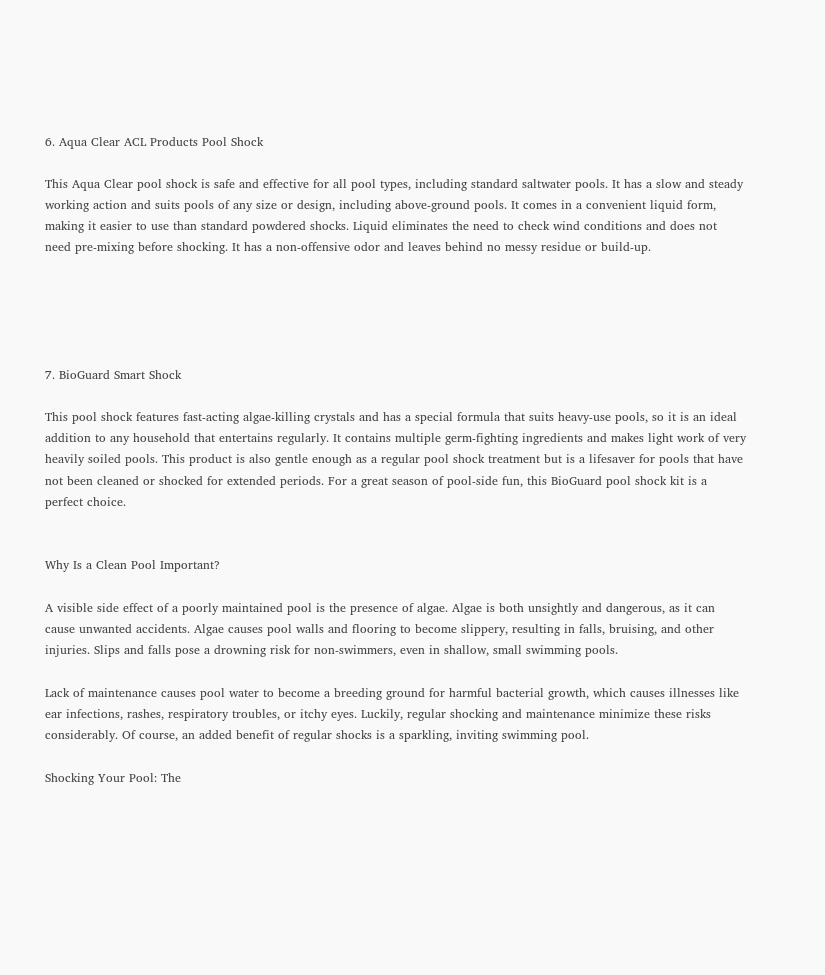6. Aqua Clear ACL Products Pool Shock

This Aqua Clear pool shock is safe and effective for all pool types, including standard saltwater pools. It has a slow and steady working action and suits pools of any size or design, including above-ground pools. It comes in a convenient liquid form, making it easier to use than standard powdered shocks. Liquid eliminates the need to check wind conditions and does not need pre-mixing before shocking. It has a non-offensive odor and leaves behind no messy residue or build-up.





7. BioGuard Smart Shock

This pool shock features fast-acting algae-killing crystals and has a special formula that suits heavy-use pools, so it is an ideal addition to any household that entertains regularly. It contains multiple germ-fighting ingredients and makes light work of very heavily soiled pools. This product is also gentle enough as a regular pool shock treatment but is a lifesaver for pools that have not been cleaned or shocked for extended periods. For a great season of pool-side fun, this BioGuard pool shock kit is a perfect choice.


Why Is a Clean Pool Important?

A visible side effect of a poorly maintained pool is the presence of algae. Algae is both unsightly and dangerous, as it can cause unwanted accidents. Algae causes pool walls and flooring to become slippery, resulting in falls, bruising, and other injuries. Slips and falls pose a drowning risk for non-swimmers, even in shallow, small swimming pools.

Lack of maintenance causes pool water to become a breeding ground for harmful bacterial growth, which causes illnesses like ear infections, rashes, respiratory troubles, or itchy eyes. Luckily, regular shocking and maintenance minimize these risks considerably. Of course, an added benefit of regular shocks is a sparkling, inviting swimming pool.

Shocking Your Pool: The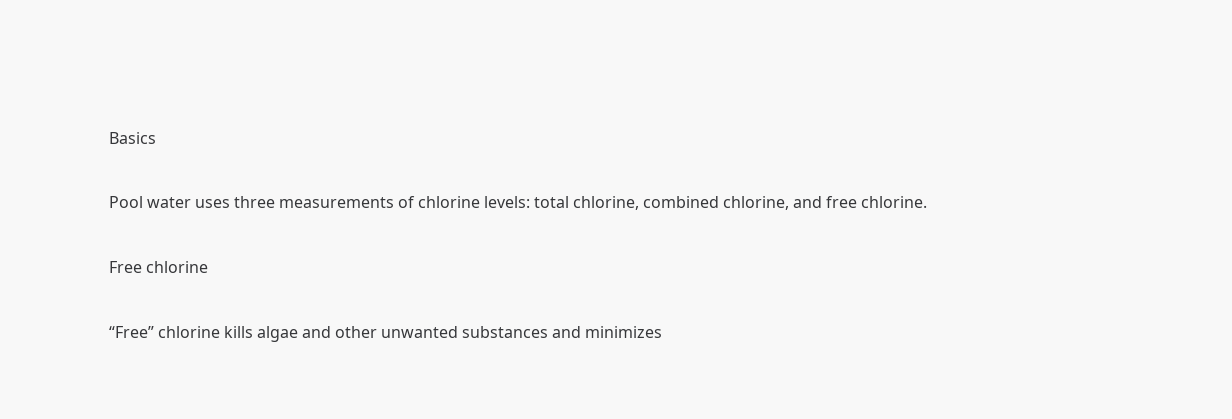Basics

Pool water uses three measurements of chlorine levels: total chlorine, combined chlorine, and free chlorine.

Free chlorine

“Free” chlorine kills algae and other unwanted substances and minimizes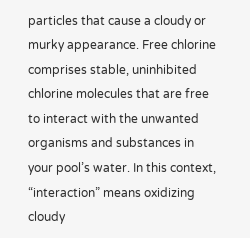particles that cause a cloudy or murky appearance. Free chlorine comprises stable, uninhibited chlorine molecules that are free to interact with the unwanted organisms and substances in your pool’s water. In this context, “interaction” means oxidizing cloudy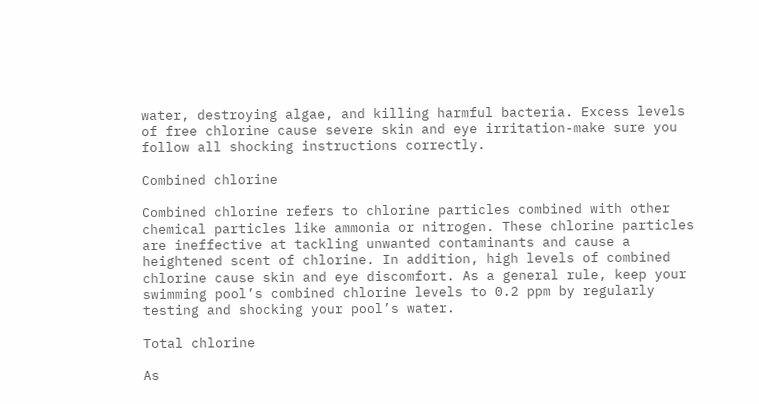water, destroying algae, and killing harmful bacteria. Excess levels of free chlorine cause severe skin and eye irritation-make sure you follow all shocking instructions correctly.

Combined chlorine

Combined chlorine refers to chlorine particles combined with other chemical particles like ammonia or nitrogen. These chlorine particles are ineffective at tackling unwanted contaminants and cause a heightened scent of chlorine. In addition, high levels of combined chlorine cause skin and eye discomfort. As a general rule, keep your swimming pool’s combined chlorine levels to 0.2 ppm by regularly testing and shocking your pool’s water.

Total chlorine

As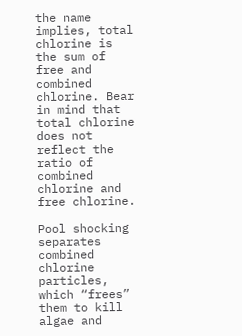the name implies, total chlorine is the sum of free and combined chlorine. Bear in mind that total chlorine does not reflect the ratio of combined chlorine and free chlorine.

Pool shocking separates combined chlorine particles, which “frees” them to kill algae and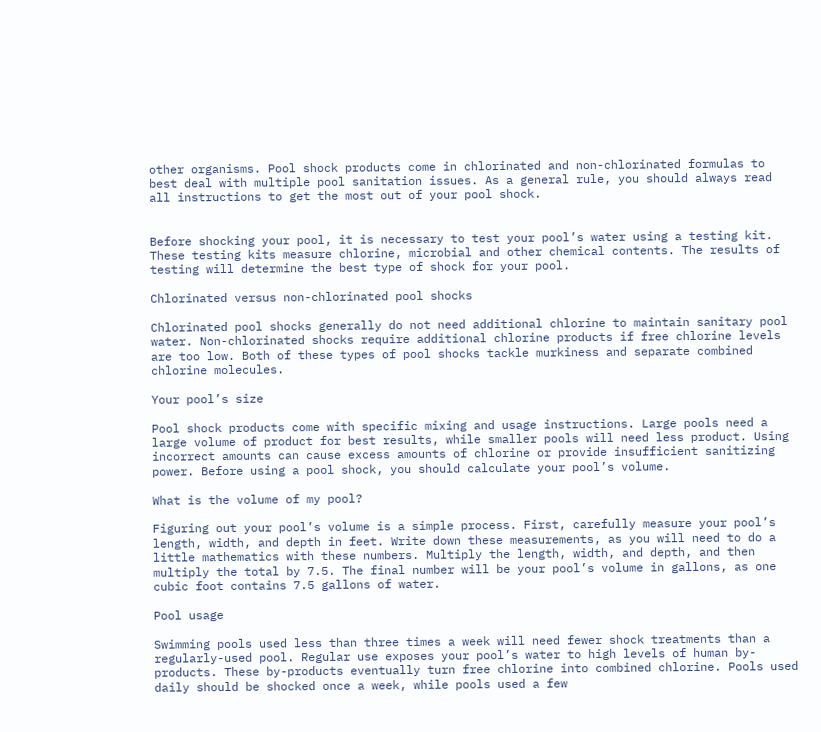other organisms. Pool shock products come in chlorinated and non-chlorinated formulas to best deal with multiple pool sanitation issues. As a general rule, you should always read all instructions to get the most out of your pool shock.


Before shocking your pool, it is necessary to test your pool’s water using a testing kit. These testing kits measure chlorine, microbial and other chemical contents. The results of testing will determine the best type of shock for your pool.

Chlorinated versus non-chlorinated pool shocks

Chlorinated pool shocks generally do not need additional chlorine to maintain sanitary pool water. Non-chlorinated shocks require additional chlorine products if free chlorine levels are too low. Both of these types of pool shocks tackle murkiness and separate combined chlorine molecules.

Your pool’s size

Pool shock products come with specific mixing and usage instructions. Large pools need a large volume of product for best results, while smaller pools will need less product. Using incorrect amounts can cause excess amounts of chlorine or provide insufficient sanitizing power. Before using a pool shock, you should calculate your pool’s volume.

What is the volume of my pool?

Figuring out your pool’s volume is a simple process. First, carefully measure your pool’s length, width, and depth in feet. Write down these measurements, as you will need to do a little mathematics with these numbers. Multiply the length, width, and depth, and then multiply the total by 7.5. The final number will be your pool’s volume in gallons, as one cubic foot contains 7.5 gallons of water.

Pool usage

Swimming pools used less than three times a week will need fewer shock treatments than a regularly-used pool. Regular use exposes your pool’s water to high levels of human by-products. These by-products eventually turn free chlorine into combined chlorine. Pools used daily should be shocked once a week, while pools used a few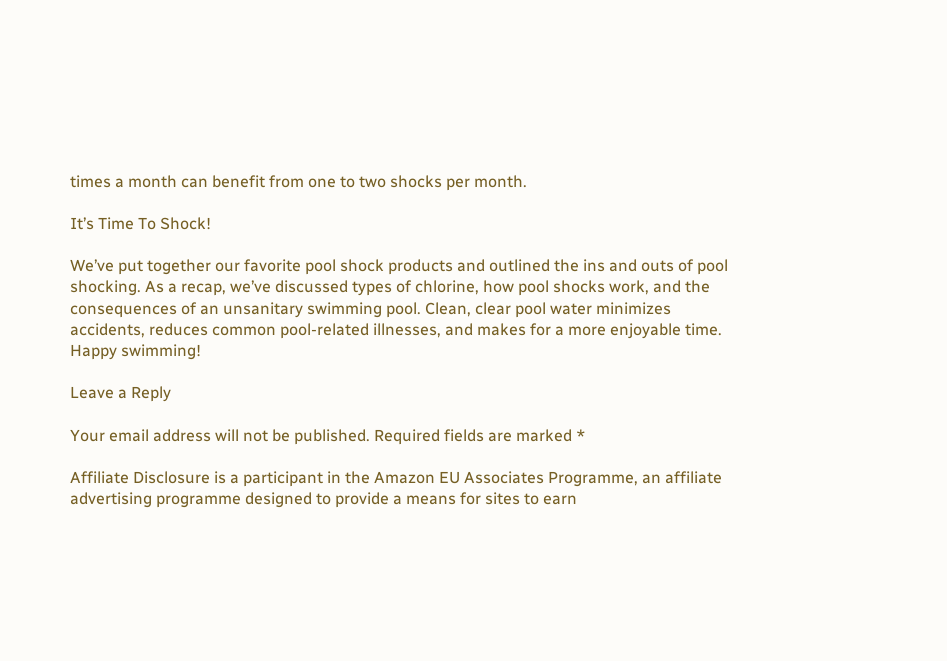times a month can benefit from one to two shocks per month.

It’s Time To Shock!

We’ve put together our favorite pool shock products and outlined the ins and outs of pool shocking. As a recap, we’ve discussed types of chlorine, how pool shocks work, and the consequences of an unsanitary swimming pool. Clean, clear pool water minimizes accidents, reduces common pool-related illnesses, and makes for a more enjoyable time. Happy swimming!

Leave a Reply

Your email address will not be published. Required fields are marked *

Affiliate Disclosure is a participant in the Amazon EU Associates Programme, an affiliate advertising programme designed to provide a means for sites to earn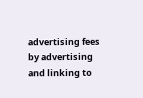advertising fees by advertising and linking to